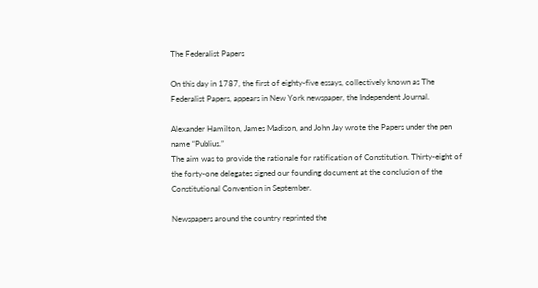The Federalist Papers

On this day in 1787, the first of eighty-five essays, collectively known as The Federalist Papers, appears in New York newspaper, the Independent Journal.

Alexander Hamilton, James Madison, and John Jay wrote the Papers under the pen name “Publius.”
The aim was to provide the rationale for ratification of Constitution. Thirty-eight of the forty-one delegates signed our founding document at the conclusion of the Constitutional Convention in September.

Newspapers around the country reprinted the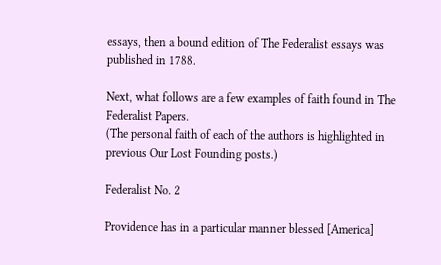essays, then a bound edition of The Federalist essays was published in 1788.

Next, what follows are a few examples of faith found in The Federalist Papers.
(The personal faith of each of the authors is highlighted in previous Our Lost Founding posts.)

Federalist No. 2

Providence has in a particular manner blessed [America]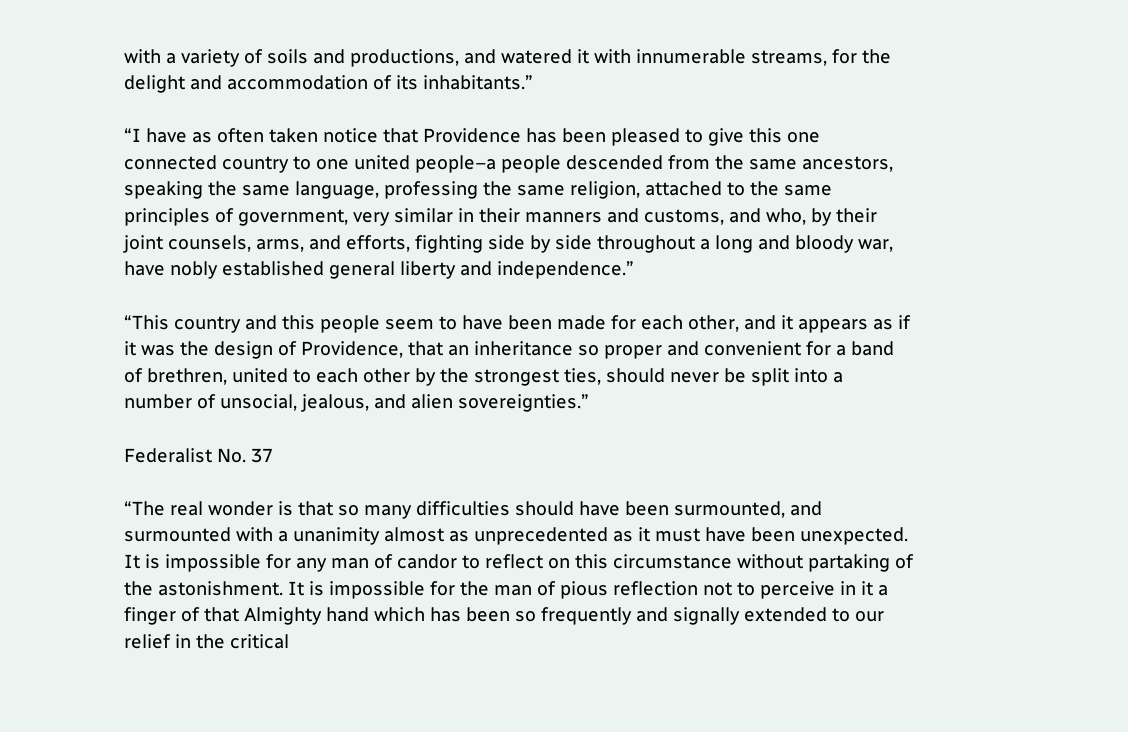with a variety of soils and productions, and watered it with innumerable streams, for the delight and accommodation of its inhabitants.”

“I have as often taken notice that Providence has been pleased to give this one connected country to one united people–a people descended from the same ancestors, speaking the same language, professing the same religion, attached to the same principles of government, very similar in their manners and customs, and who, by their joint counsels, arms, and efforts, fighting side by side throughout a long and bloody war, have nobly established general liberty and independence.”

“This country and this people seem to have been made for each other, and it appears as if it was the design of Providence, that an inheritance so proper and convenient for a band of brethren, united to each other by the strongest ties, should never be split into a number of unsocial, jealous, and alien sovereignties.”

Federalist No. 37

“The real wonder is that so many difficulties should have been surmounted, and surmounted with a unanimity almost as unprecedented as it must have been unexpected. It is impossible for any man of candor to reflect on this circumstance without partaking of the astonishment. It is impossible for the man of pious reflection not to perceive in it a finger of that Almighty hand which has been so frequently and signally extended to our relief in the critical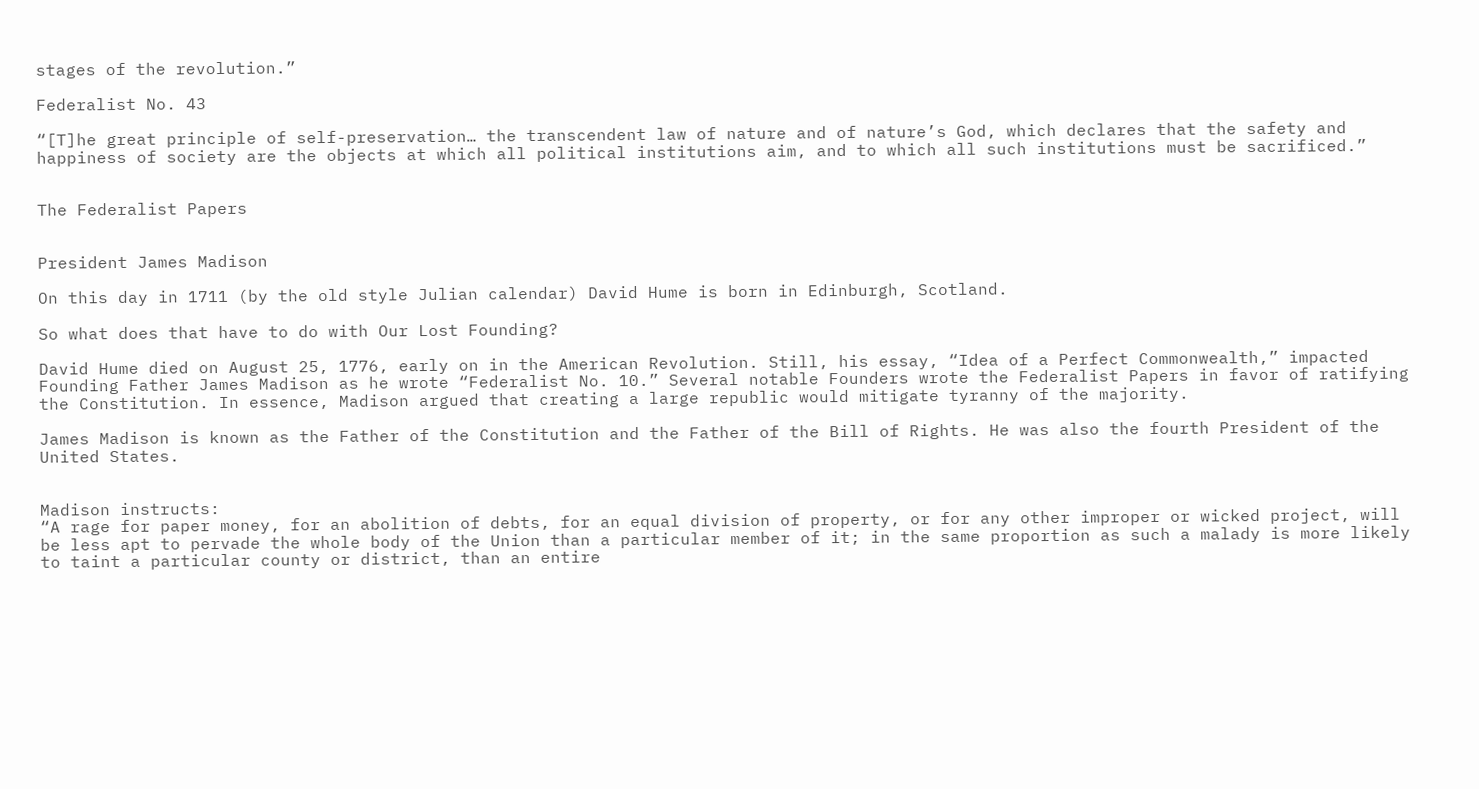stages of the revolution.”

Federalist No. 43

“[T]he great principle of self-preservation… the transcendent law of nature and of nature’s God, which declares that the safety and happiness of society are the objects at which all political institutions aim, and to which all such institutions must be sacrificed.”


The Federalist Papers


President James Madison

On this day in 1711 (by the old style Julian calendar) David Hume is born in Edinburgh, Scotland.

So what does that have to do with Our Lost Founding?

David Hume died on August 25, 1776, early on in the American Revolution. Still, his essay, “Idea of a Perfect Commonwealth,” impacted Founding Father James Madison as he wrote “Federalist No. 10.” Several notable Founders wrote the Federalist Papers in favor of ratifying the Constitution. In essence, Madison argued that creating a large republic would mitigate tyranny of the majority.

James Madison is known as the Father of the Constitution and the Father of the Bill of Rights. He was also the fourth President of the United States.


Madison instructs:
“A rage for paper money, for an abolition of debts, for an equal division of property, or for any other improper or wicked project, will be less apt to pervade the whole body of the Union than a particular member of it; in the same proportion as such a malady is more likely to taint a particular county or district, than an entire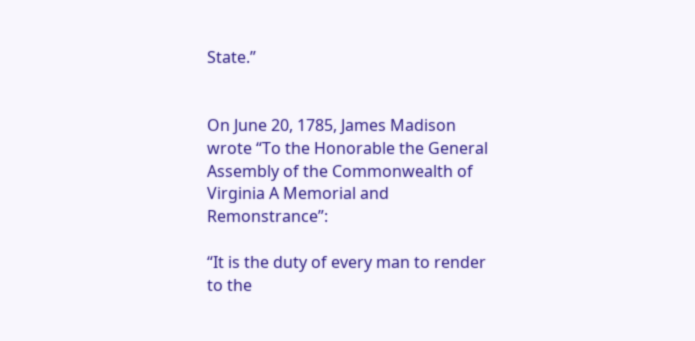State.”


On June 20, 1785, James Madison wrote “To the Honorable the General Assembly of the Commonwealth of Virginia A Memorial and Remonstrance”:

“It is the duty of every man to render to the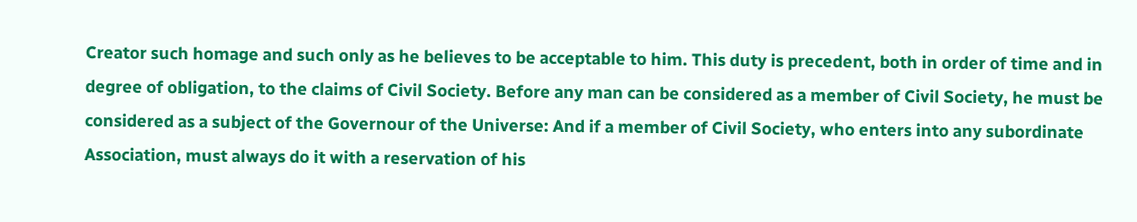Creator such homage and such only as he believes to be acceptable to him. This duty is precedent, both in order of time and in degree of obligation, to the claims of Civil Society. Before any man can be considered as a member of Civil Society, he must be considered as a subject of the Governour of the Universe: And if a member of Civil Society, who enters into any subordinate Association, must always do it with a reservation of his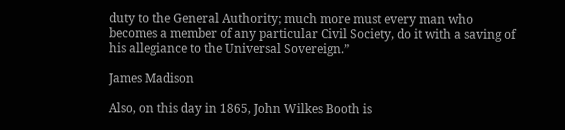duty to the General Authority; much more must every man who becomes a member of any particular Civil Society, do it with a saving of his allegiance to the Universal Sovereign.”

James Madison

Also, on this day in 1865, John Wilkes Booth is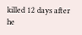killed 12 days after he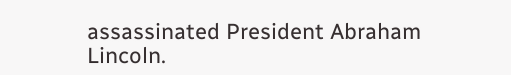assassinated President Abraham Lincoln.